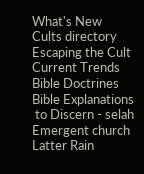What's New
Cults directory
Escaping the Cult
Current Trends
Bible Doctrines
Bible Explanations
 to Discern - selah
Emergent church
Latter Rain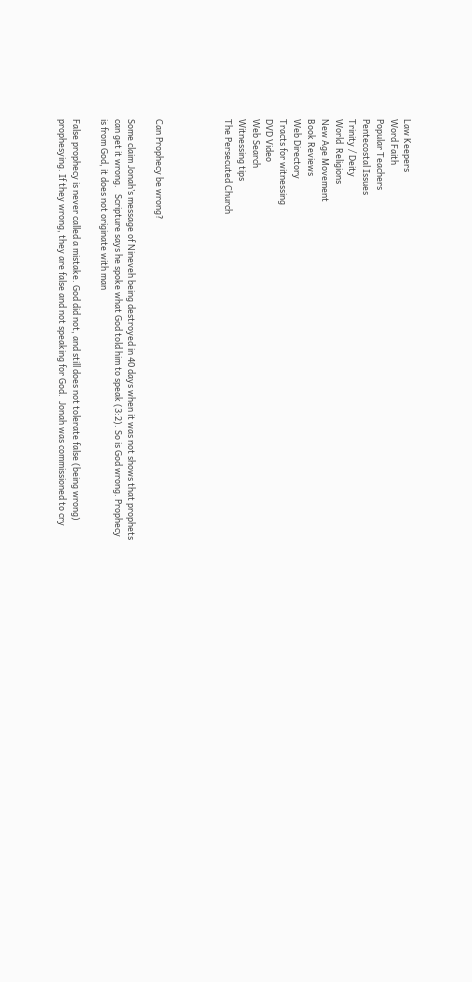Law Keepers
Word Faith
Popular Teachers
Pentecostal Issues
Trinity / Deity
World  Religions
New Age Movement
Book Reviews
Web Directory
Tracts for witnessing
DVD Video
Web Search
Witnessing tips
The Persecuted Church




Can Prophecy be wrong?

Some claim Jonah’s message of Nineveh being destroyed in 40 days when it was not shows that prophets can get it wrong.   Scripture says he spoke what God told him to speak (3:2). So is God wrong. Prophecy is from God, it does not originate with man

False prophecy is never called a mistake. God did not, and still does not tolerate false (being wrong) prophesying. If they wrong, they are false and not speaking for God.  Jonah was commissioned to cry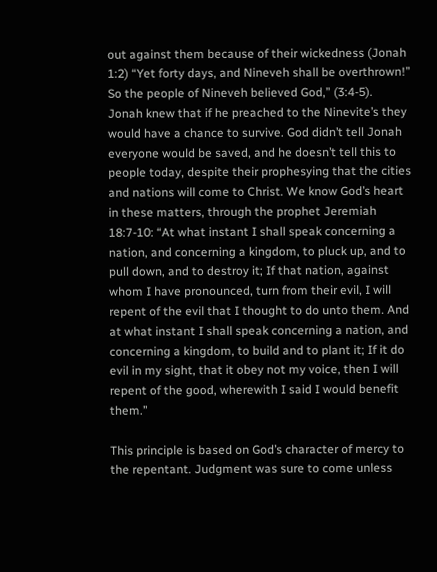out against them because of their wickedness (Jonah 1:2) “Yet forty days, and Nineveh shall be overthrown!” So the people of Nineveh believed God,” (3:4-5).  Jonah knew that if he preached to the Ninevite’s they would have a chance to survive. God didn’t tell Jonah everyone would be saved, and he doesn’t tell this to people today, despite their prophesying that the cities and nations will come to Christ. We know God’s heart in these matters, through the prophet Jeremiah 18:7-10: “At what instant I shall speak concerning a nation, and concerning a kingdom, to pluck up, and to pull down, and to destroy it; If that nation, against whom I have pronounced, turn from their evil, I will repent of the evil that I thought to do unto them. And at what instant I shall speak concerning a nation, and concerning a kingdom, to build and to plant it; If it do evil in my sight, that it obey not my voice, then I will repent of the good, wherewith I said I would benefit them.”

This principle is based on God’s character of mercy to the repentant. Judgment was sure to come unless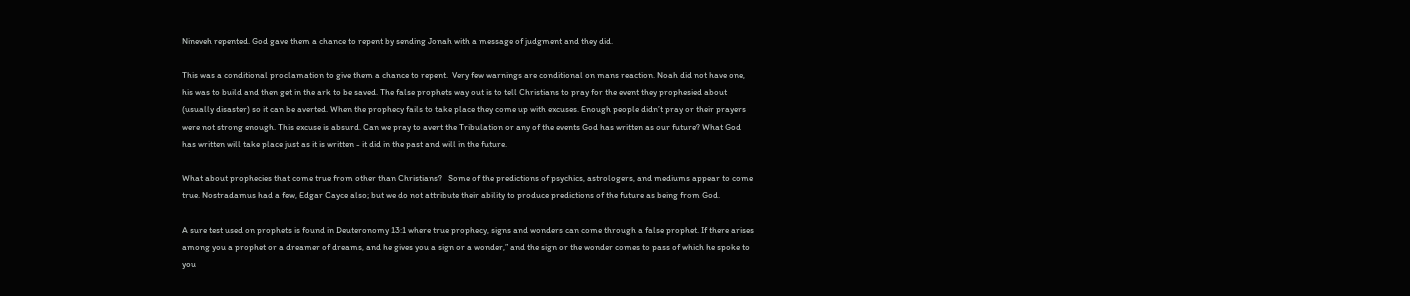Nineveh repented. God gave them a chance to repent by sending Jonah with a message of judgment and they did.

This was a conditional proclamation to give them a chance to repent.  Very few warnings are conditional on mans reaction. Noah did not have one, his was to build and then get in the ark to be saved. The false prophets way out is to tell Christians to pray for the event they prophesied about (usually disaster) so it can be averted. When the prophecy fails to take place they come up with excuses. Enough people didn’t pray or their prayers were not strong enough. This excuse is absurd. Can we pray to avert the Tribulation or any of the events God has written as our future? What God has written will take place just as it is written - it did in the past and will in the future.

What about prophecies that come true from other than Christians?   Some of the predictions of psychics, astrologers, and mediums appear to come true. Nostradamus had a few, Edgar Cayce also; but we do not attribute their ability to produce predictions of the future as being from God.

A sure test used on prophets is found in Deuteronomy 13:1 where true prophecy, signs and wonders can come through a false prophet. If there arises among you a prophet or a dreamer of dreams, and he gives you a sign or a wonder,” and the sign or the wonder comes to pass of which he spoke to you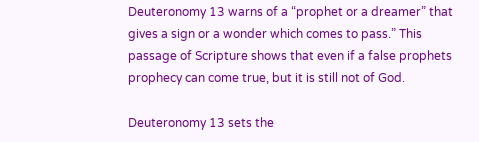Deuteronomy 13 warns of a “prophet or a dreamer” that gives a sign or a wonder which comes to pass.” This passage of Scripture shows that even if a false prophets prophecy can come true, but it is still not of God.

Deuteronomy 13 sets the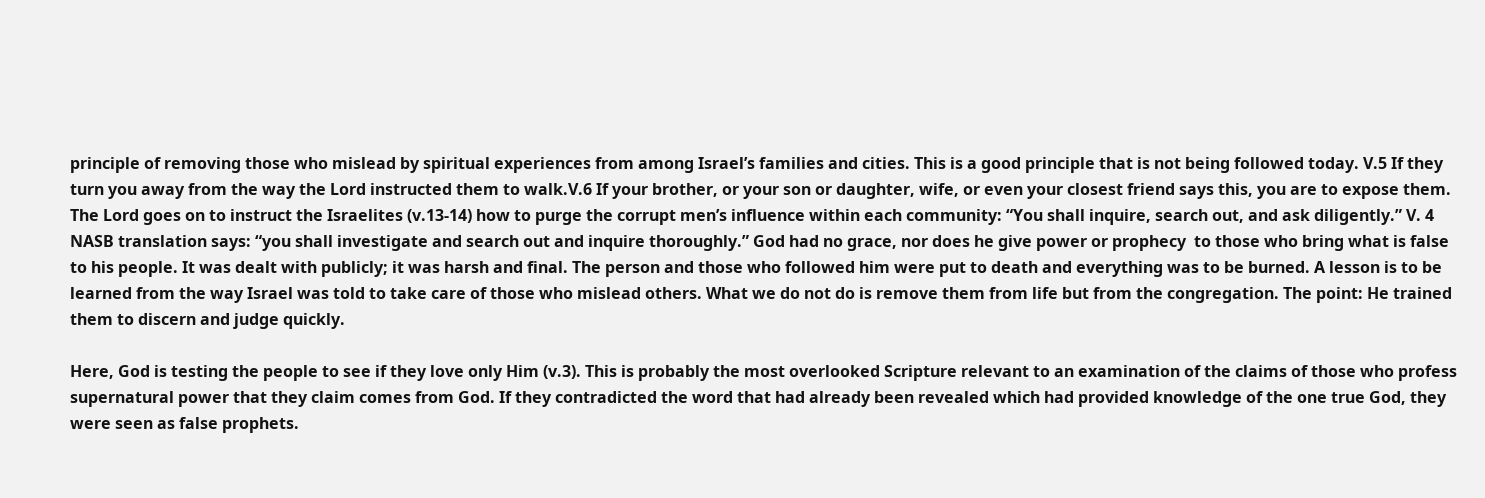principle of removing those who mislead by spiritual experiences from among Israel’s families and cities. This is a good principle that is not being followed today. V.5 If they turn you away from the way the Lord instructed them to walk.V.6 If your brother, or your son or daughter, wife, or even your closest friend says this, you are to expose them. The Lord goes on to instruct the Israelites (v.13-14) how to purge the corrupt men’s influence within each community: “You shall inquire, search out, and ask diligently.” V. 4 NASB translation says: “you shall investigate and search out and inquire thoroughly.” God had no grace, nor does he give power or prophecy  to those who bring what is false to his people. It was dealt with publicly; it was harsh and final. The person and those who followed him were put to death and everything was to be burned. A lesson is to be learned from the way Israel was told to take care of those who mislead others. What we do not do is remove them from life but from the congregation. The point: He trained them to discern and judge quickly.

Here, God is testing the people to see if they love only Him (v.3). This is probably the most overlooked Scripture relevant to an examination of the claims of those who profess supernatural power that they claim comes from God. If they contradicted the word that had already been revealed which had provided knowledge of the one true God, they were seen as false prophets.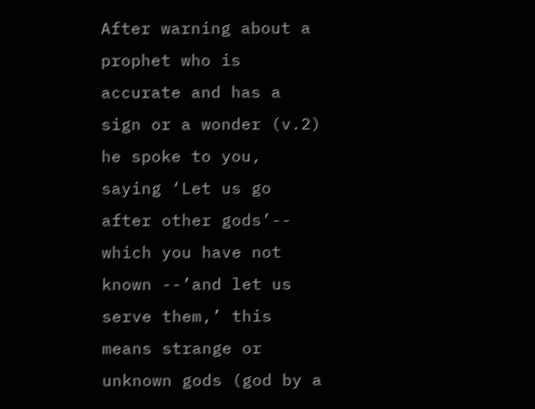After warning about a prophet who is accurate and has a sign or a wonder (v.2) he spoke to you, saying ‘Let us go after other gods’-- which you have not known --’and let us serve them,’ this means strange or unknown gods (god by a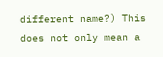different name?) This does not only mean a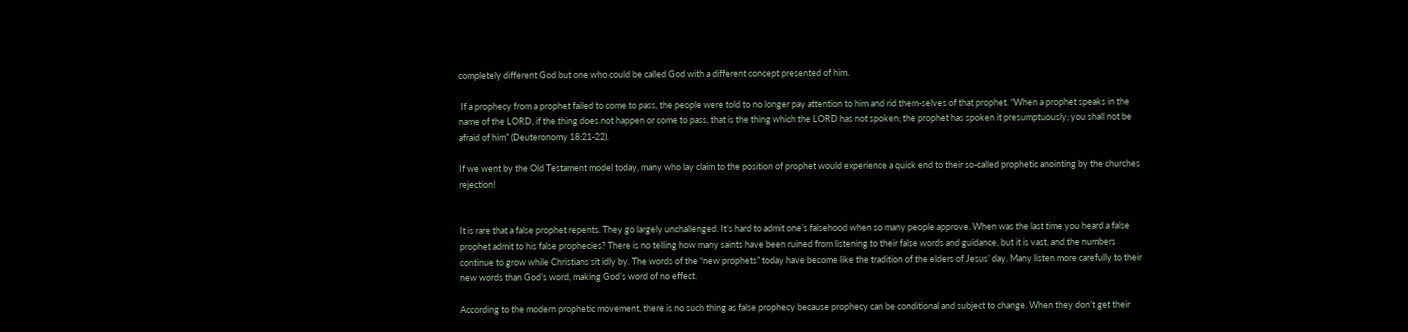completely different God but one who could be called God with a different concept presented of him.

 If a prophecy from a prophet failed to come to pass, the people were told to no longer pay attention to him and rid them-selves of that prophet. “When a prophet speaks in the name of the LORD, if the thing does not happen or come to pass, that is the thing which the LORD has not spoken; the prophet has spoken it presumptuously; you shall not be afraid of him” (Deuteronomy 18:21-22).

If we went by the Old Testament model today, many who lay claim to the position of prophet would experience a quick end to their so-called prophetic anointing by the churches rejection!


It is rare that a false prophet repents. They go largely unchallenged. It’s hard to admit one’s falsehood when so many people approve. When was the last time you heard a false prophet admit to his false prophecies? There is no telling how many saints have been ruined from listening to their false words and guidance, but it is vast, and the numbers continue to grow while Christians sit idly by. The words of the “new prophets” today have become like the tradition of the elders of Jesus’ day. Many listen more carefully to their new words than God’s word, making God’s word of no effect.

According to the modern prophetic movement, there is no such thing as false prophecy because prophecy can be conditional and subject to change. When they don’t get their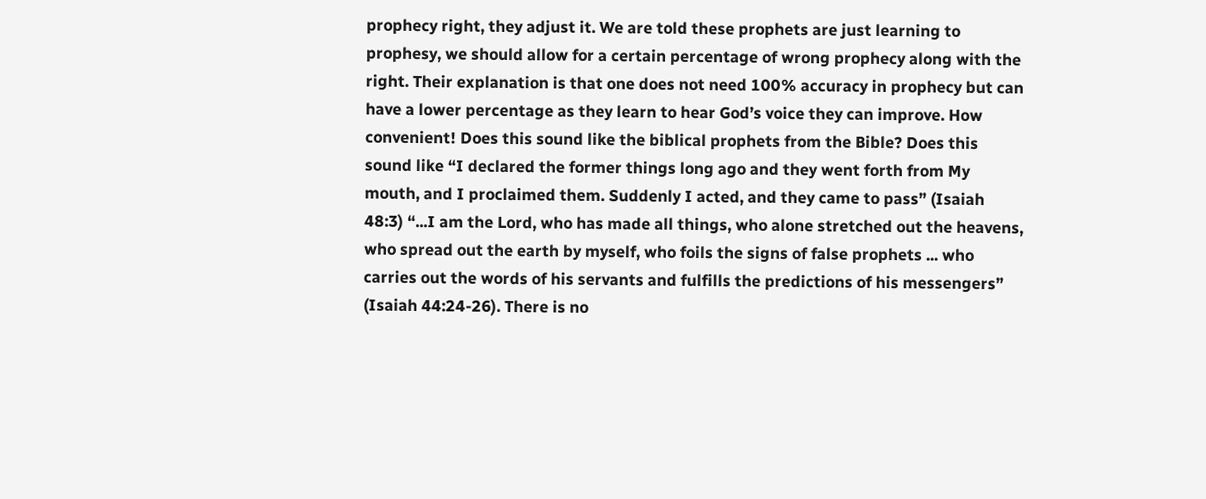prophecy right, they adjust it. We are told these prophets are just learning to prophesy, we should allow for a certain percentage of wrong prophecy along with the right. Their explanation is that one does not need 100% accuracy in prophecy but can have a lower percentage as they learn to hear God’s voice they can improve. How convenient! Does this sound like the biblical prophets from the Bible? Does this sound like “I declared the former things long ago and they went forth from My mouth, and I proclaimed them. Suddenly I acted, and they came to pass” (Isaiah 48:3) “...I am the Lord, who has made all things, who alone stretched out the heavens, who spread out the earth by myself, who foils the signs of false prophets ... who carries out the words of his servants and fulfills the predictions of his messengers” (Isaiah 44:24-26). There is no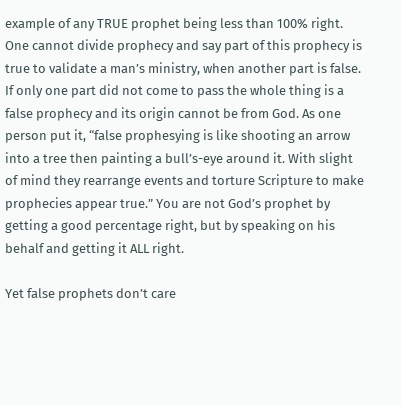example of any TRUE prophet being less than 100% right. One cannot divide prophecy and say part of this prophecy is true to validate a man’s ministry, when another part is false. If only one part did not come to pass the whole thing is a false prophecy and its origin cannot be from God. As one person put it, “false prophesying is like shooting an arrow into a tree then painting a bull’s-eye around it. With slight of mind they rearrange events and torture Scripture to make prophecies appear true.” You are not God’s prophet by getting a good percentage right, but by speaking on his behalf and getting it ALL right.

Yet false prophets don’t care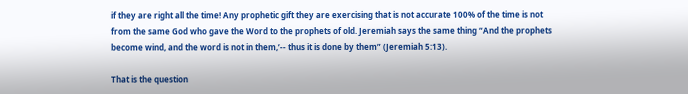if they are right all the time! Any prophetic gift they are exercising that is not accurate 100% of the time is not from the same God who gave the Word to the prophets of old. Jeremiah says the same thing “And the prophets become wind, and the word is not in them,’-- thus it is done by them” (Jeremiah 5:13).

That is the question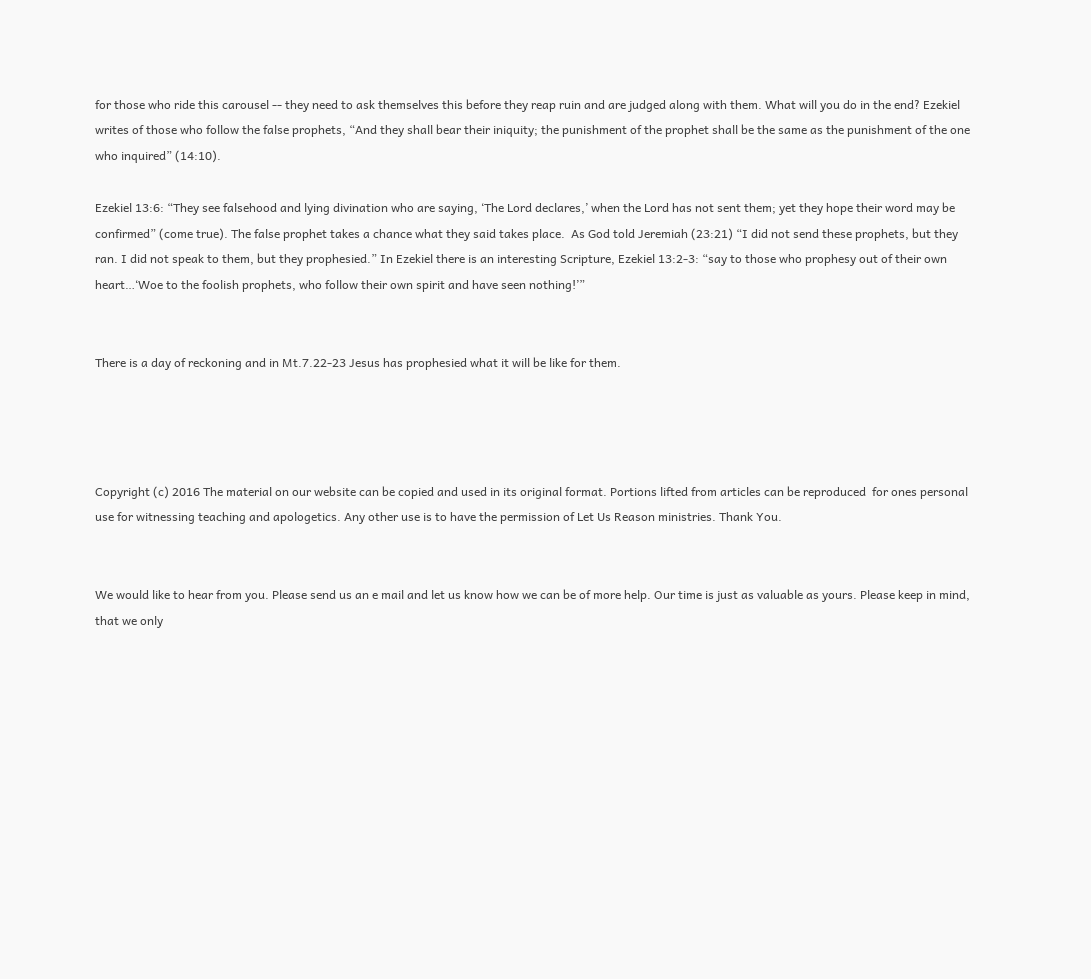for those who ride this carousel -- they need to ask themselves this before they reap ruin and are judged along with them. What will you do in the end? Ezekiel writes of those who follow the false prophets, “And they shall bear their iniquity; the punishment of the prophet shall be the same as the punishment of the one who inquired” (14:10).

Ezekiel 13:6: “They see falsehood and lying divination who are saying, ‘The Lord declares,’ when the Lord has not sent them; yet they hope their word may be confirmed” (come true). The false prophet takes a chance what they said takes place.  As God told Jeremiah (23:21) “I did not send these prophets, but they ran. I did not speak to them, but they prophesied.” In Ezekiel there is an interesting Scripture, Ezekiel 13:2-3: “say to those who prophesy out of their own heart…‘Woe to the foolish prophets, who follow their own spirit and have seen nothing!’”


There is a day of reckoning and in Mt.7.22-23 Jesus has prophesied what it will be like for them.




Copyright (c) 2016 The material on our website can be copied and used in its original format. Portions lifted from articles can be reproduced  for ones personal use for witnessing teaching and apologetics. Any other use is to have the permission of Let Us Reason ministries. Thank You.


We would like to hear from you. Please send us an e mail and let us know how we can be of more help. Our time is just as valuable as yours. Please keep in mind, that we only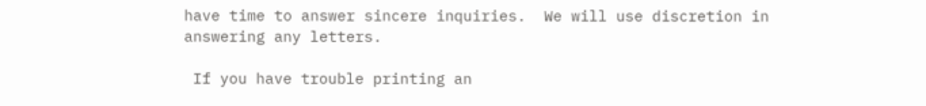have time to answer sincere inquiries.  We will use discretion in answering any letters.

 If you have trouble printing an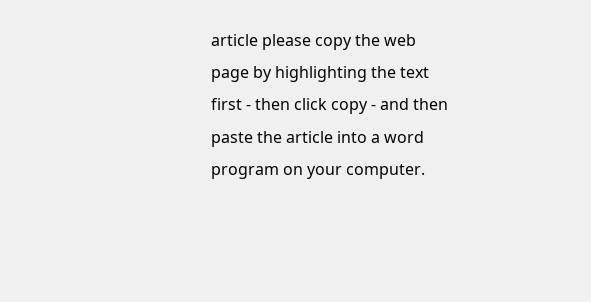article please copy the web page by highlighting the text first - then click copy - and then paste the article into a word program on your computer.